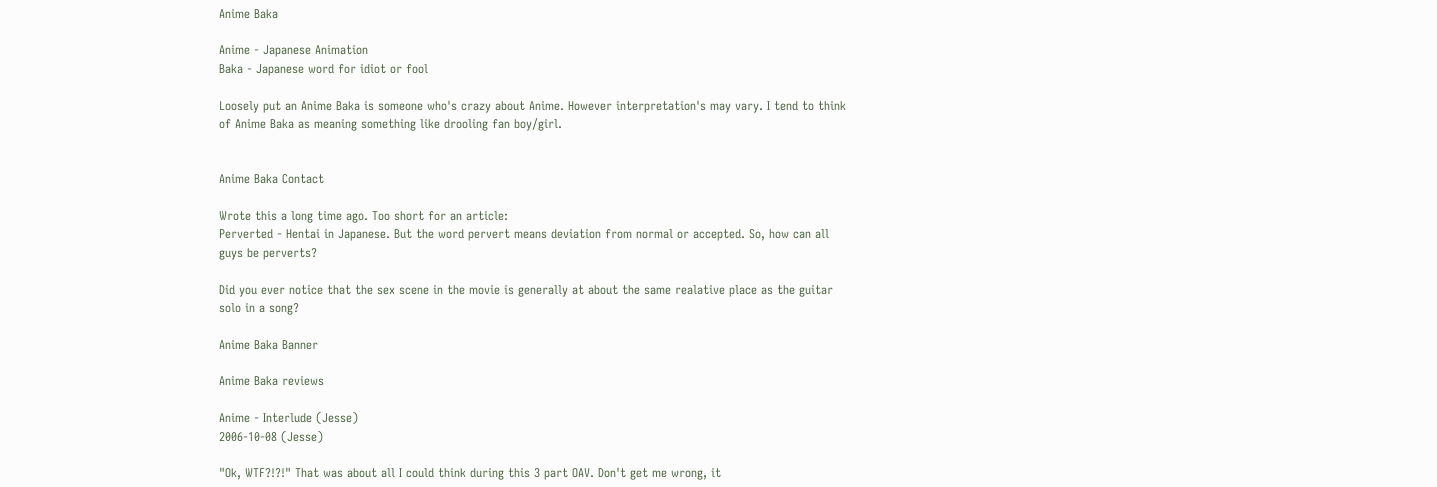Anime Baka

Anime - Japanese Animation
Baka - Japanese word for idiot or fool

Loosely put an Anime Baka is someone who's crazy about Anime. However interpretation's may vary. I tend to think of Anime Baka as meaning something like drooling fan boy/girl.


Anime Baka Contact

Wrote this a long time ago. Too short for an article:
Perverted - Hentai in Japanese. But the word pervert means deviation from normal or accepted. So, how can all guys be perverts?

Did you ever notice that the sex scene in the movie is generally at about the same realative place as the guitar solo in a song?

Anime Baka Banner

Anime Baka reviews

Anime - Interlude (Jesse)
2006-10-08 (Jesse)

"Ok, WTF?!?!" That was about all I could think during this 3 part OAV. Don't get me wrong, it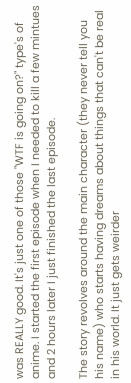was REALLY good. It's just one of those "WTF is going on?" type's of anime. I started the first episode when I needed to kill a few mintues and 2 hours later I just finished the last episode.

The story revolves around the main character (they never tell you his name) who starts having dreams about things that can't be real in his world. It just gets weirder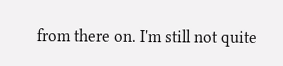from there on. I'm still not quite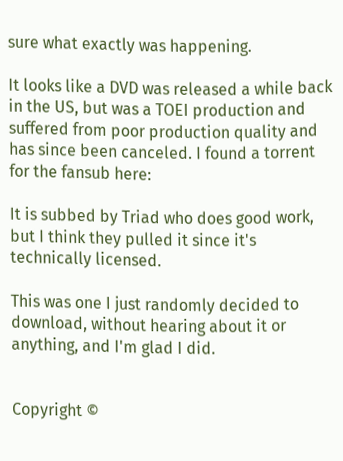sure what exactly was happening.

It looks like a DVD was released a while back in the US, but was a TOEI production and suffered from poor production quality and has since been canceled. I found a torrent for the fansub here:

It is subbed by Triad who does good work, but I think they pulled it since it's technically licensed.

This was one I just randomly decided to download, without hearing about it or anything, and I'm glad I did.


Copyright ©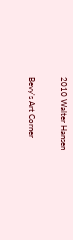2010 Walter Hansen

Bevy's Art Corner